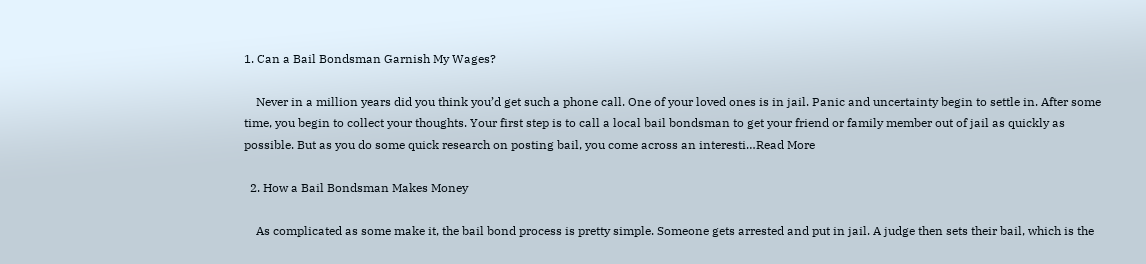1. Can a Bail Bondsman Garnish My Wages?

    Never in a million years did you think you’d get such a phone call. One of your loved ones is in jail. Panic and uncertainty begin to settle in. After some time, you begin to collect your thoughts. Your first step is to call a local bail bondsman to get your friend or family member out of jail as quickly as possible. But as you do some quick research on posting bail, you come across an interesti…Read More

  2. How a Bail Bondsman Makes Money

    As complicated as some make it, the bail bond process is pretty simple. Someone gets arrested and put in jail. A judge then sets their bail, which is the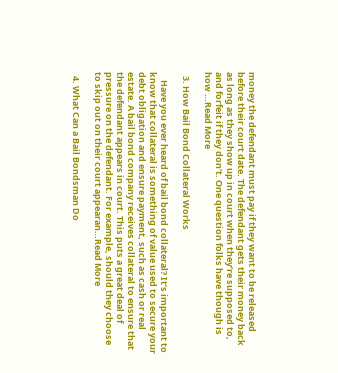money the defendant must pay if they want to be released before their court date. The defendant gets their money back as long as they show up in court when they’re supposed to, and forfeit if they don’t. One question folks have though is how …Read More

  3. How Bail Bond Collateral Works

    Have you ever heard of bail bond collateral? It’s important to know that collateral is something of value used to secure your debt obligation and ensure payment, such as cash or real estate. A bail bond company receives collateral to ensure that the defendant appears in court. This puts a great deal of pressure on the defendant. For example, should they choose to skip out on their court appearan…Read More

  4. What Can a Bail Bondsman Do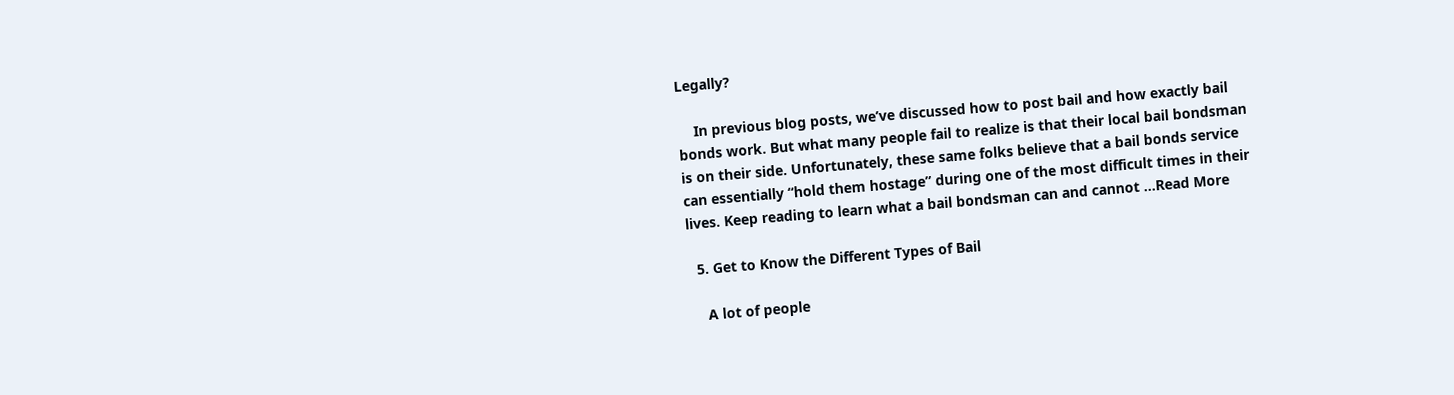Legally?

    In previous blog posts, we’ve discussed how to post bail and how exactly bail bonds work. But what many people fail to realize is that their local bail bondsman is on their side. Unfortunately, these same folks believe that a bail bonds service can essentially “hold them hostage” during one of the most difficult times in their lives. Keep reading to learn what a bail bondsman can and cannot …Read More

  5. Get to Know the Different Types of Bail

    A lot of people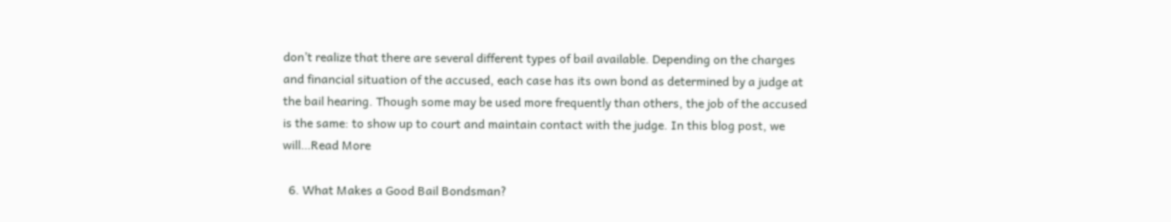don’t realize that there are several different types of bail available. Depending on the charges and financial situation of the accused, each case has its own bond as determined by a judge at the bail hearing. Though some may be used more frequently than others, the job of the accused is the same: to show up to court and maintain contact with the judge. In this blog post, we will…Read More

  6. What Makes a Good Bail Bondsman?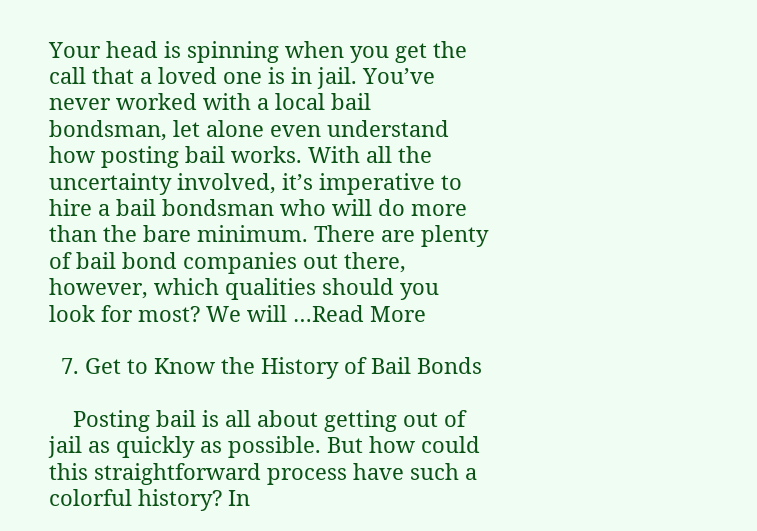Your head is spinning when you get the call that a loved one is in jail. You’ve never worked with a local bail bondsman, let alone even understand how posting bail works. With all the uncertainty involved, it’s imperative to hire a bail bondsman who will do more than the bare minimum. There are plenty of bail bond companies out there, however, which qualities should you look for most? We will …Read More

  7. Get to Know the History of Bail Bonds

    Posting bail is all about getting out of jail as quickly as possible. But how could this straightforward process have such a colorful history? In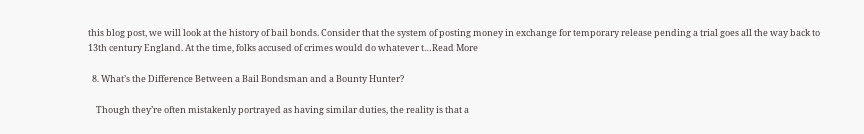this blog post, we will look at the history of bail bonds. Consider that the system of posting money in exchange for temporary release pending a trial goes all the way back to 13th century England. At the time, folks accused of crimes would do whatever t…Read More

  8. What’s the Difference Between a Bail Bondsman and a Bounty Hunter?

    Though they’re often mistakenly portrayed as having similar duties, the reality is that a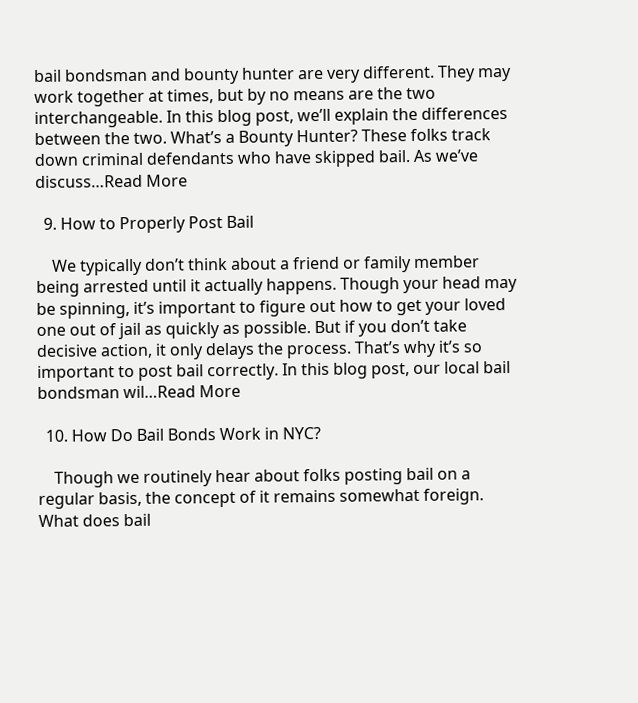bail bondsman and bounty hunter are very different. They may work together at times, but by no means are the two interchangeable. In this blog post, we’ll explain the differences between the two. What’s a Bounty Hunter? These folks track down criminal defendants who have skipped bail. As we’ve discuss…Read More

  9. How to Properly Post Bail

    We typically don’t think about a friend or family member being arrested until it actually happens. Though your head may be spinning, it’s important to figure out how to get your loved one out of jail as quickly as possible. But if you don’t take decisive action, it only delays the process. That’s why it’s so important to post bail correctly. In this blog post, our local bail bondsman wil…Read More

  10. How Do Bail Bonds Work in NYC?

    Though we routinely hear about folks posting bail on a regular basis, the concept of it remains somewhat foreign. What does bail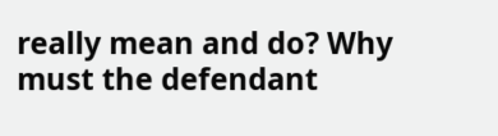really mean and do? Why must the defendant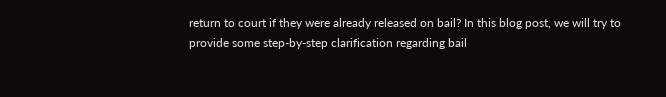return to court if they were already released on bail? In this blog post, we will try to provide some step-by-step clarification regarding bail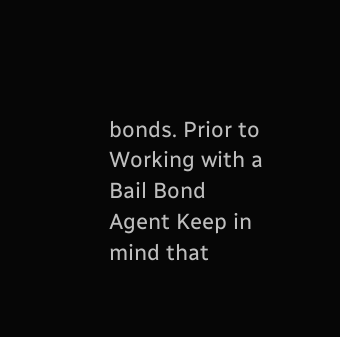bonds. Prior to Working with a Bail Bond Agent Keep in mind that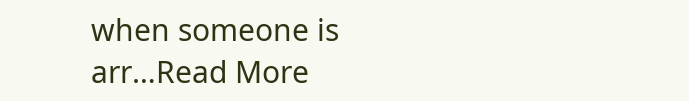when someone is arr…Read More